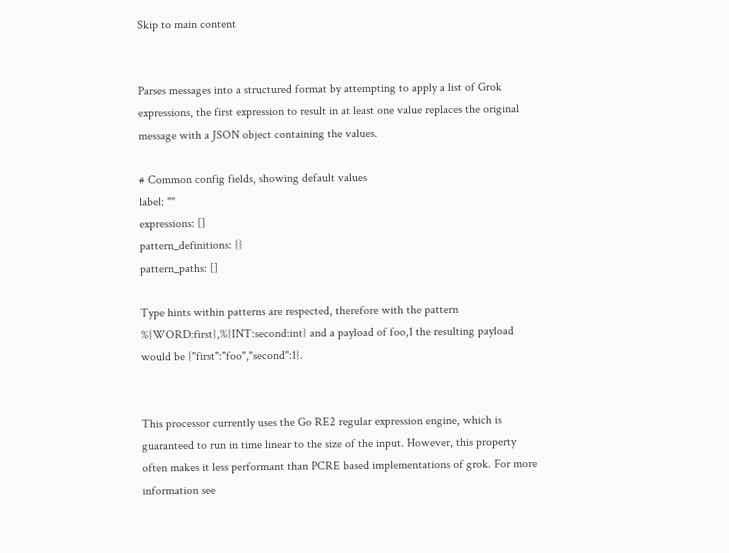Skip to main content


Parses messages into a structured format by attempting to apply a list of Grok expressions, the first expression to result in at least one value replaces the original message with a JSON object containing the values.

# Common config fields, showing default values
label: ""
expressions: []
pattern_definitions: {}
pattern_paths: []

Type hints within patterns are respected, therefore with the pattern %{WORD:first},%{INT:second:int} and a payload of foo,1 the resulting payload would be {"first":"foo","second":1}.


This processor currently uses the Go RE2 regular expression engine, which is guaranteed to run in time linear to the size of the input. However, this property often makes it less performant than PCRE based implementations of grok. For more information see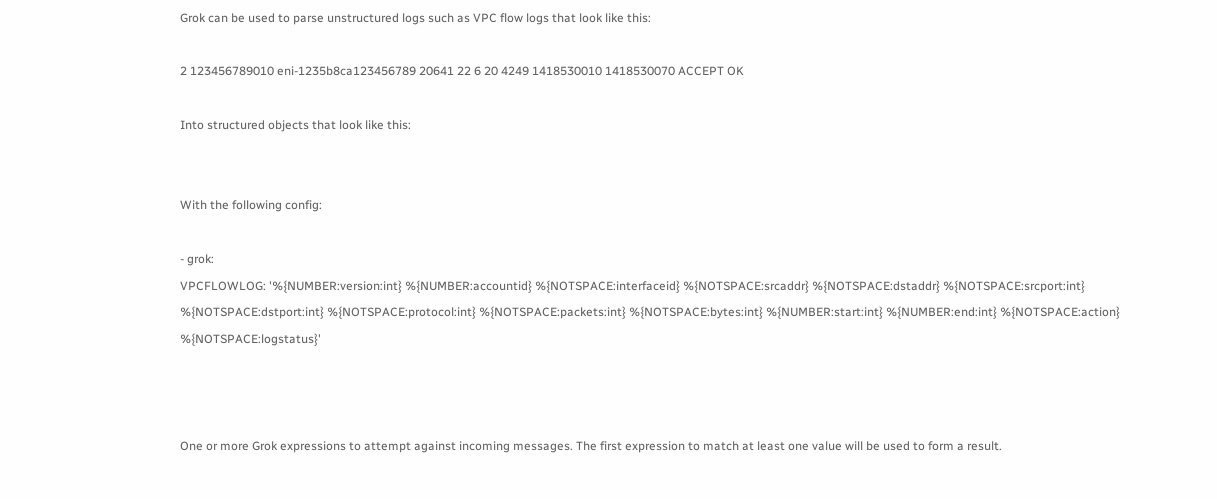Grok can be used to parse unstructured logs such as VPC flow logs that look like this:

2 123456789010 eni-1235b8ca123456789 20641 22 6 20 4249 1418530010 1418530070 ACCEPT OK

Into structured objects that look like this:


With the following config:

- grok:
VPCFLOWLOG: '%{NUMBER:version:int} %{NUMBER:accountid} %{NOTSPACE:interfaceid} %{NOTSPACE:srcaddr} %{NOTSPACE:dstaddr} %{NOTSPACE:srcport:int} %{NOTSPACE:dstport:int} %{NOTSPACE:protocol:int} %{NOTSPACE:packets:int} %{NOTSPACE:bytes:int} %{NUMBER:start:int} %{NUMBER:end:int} %{NOTSPACE:action} %{NOTSPACE:logstatus}'



One or more Grok expressions to attempt against incoming messages. The first expression to match at least one value will be used to form a result.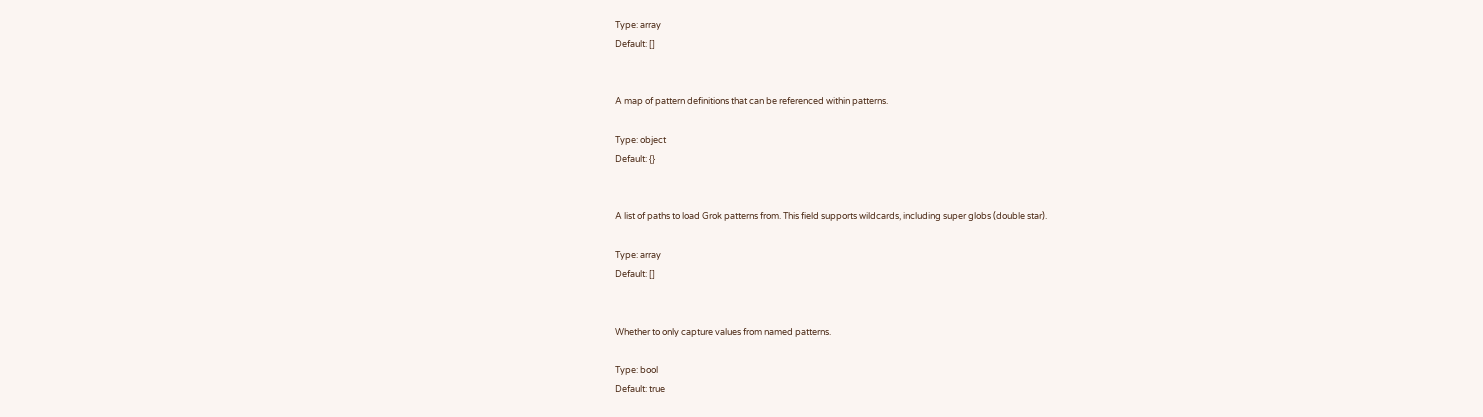Type: array
Default: []


A map of pattern definitions that can be referenced within patterns.

Type: object
Default: {}


A list of paths to load Grok patterns from. This field supports wildcards, including super globs (double star).

Type: array
Default: []


Whether to only capture values from named patterns.

Type: bool
Default: true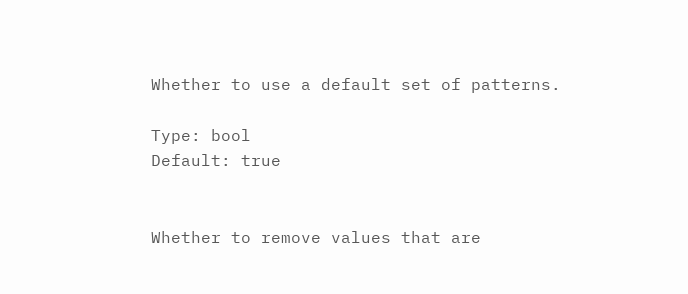Whether to use a default set of patterns.

Type: bool
Default: true


Whether to remove values that are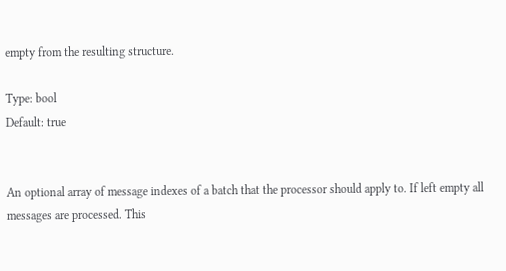empty from the resulting structure.

Type: bool
Default: true


An optional array of message indexes of a batch that the processor should apply to. If left empty all messages are processed. This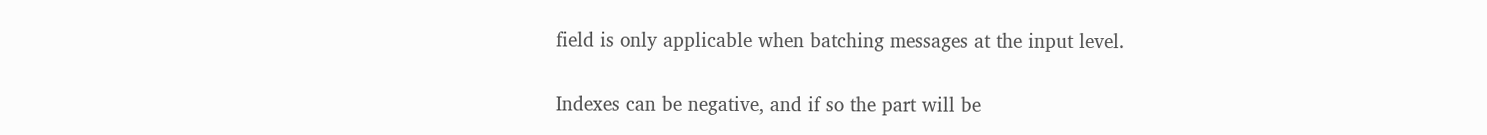field is only applicable when batching messages at the input level.

Indexes can be negative, and if so the part will be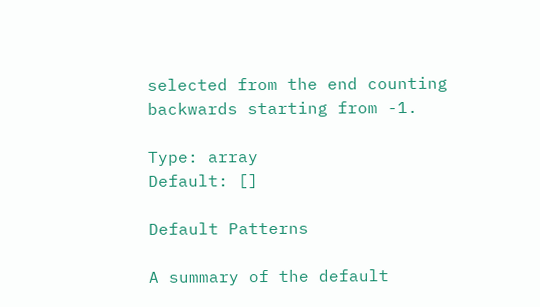selected from the end counting backwards starting from -1.

Type: array
Default: []

Default Patterns

A summary of the default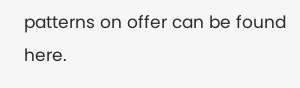patterns on offer can be found here.